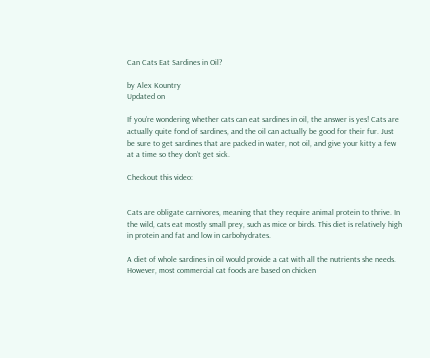Can Cats Eat Sardines in Oil?

by Alex Kountry
Updated on

If you’re wondering whether cats can eat sardines in oil, the answer is yes! Cats are actually quite fond of sardines, and the oil can actually be good for their fur. Just be sure to get sardines that are packed in water, not oil, and give your kitty a few at a time so they don’t get sick.

Checkout this video:


Cats are obligate carnivores, meaning that they require animal protein to thrive. In the wild, cats eat mostly small prey, such as mice or birds. This diet is relatively high in protein and fat and low in carbohydrates.

A diet of whole sardines in oil would provide a cat with all the nutrients she needs. However, most commercial cat foods are based on chicken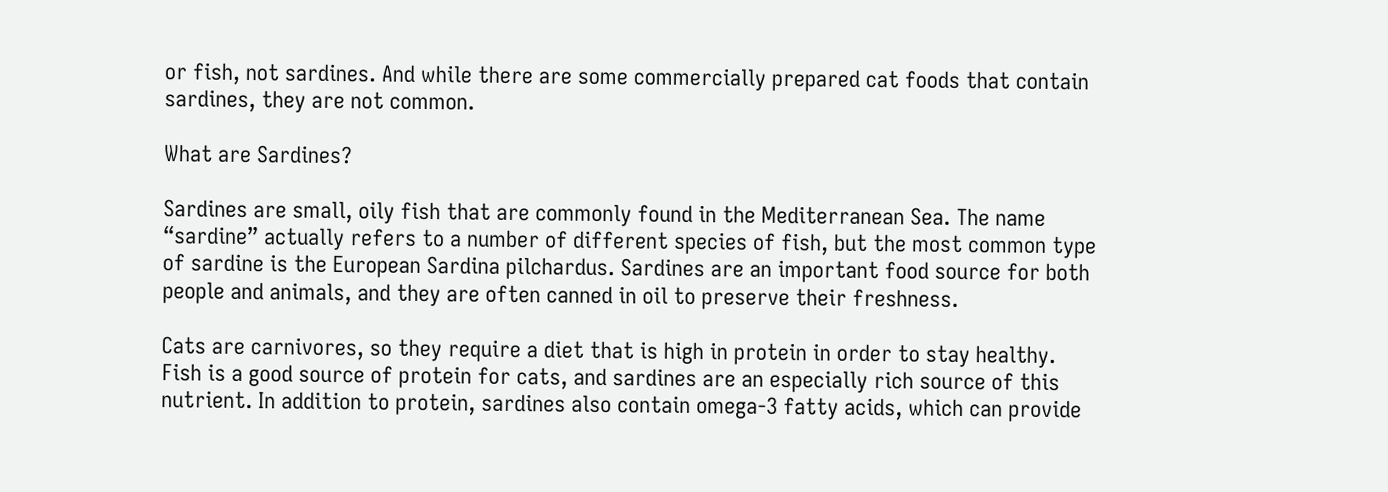or fish, not sardines. And while there are some commercially prepared cat foods that contain sardines, they are not common.

What are Sardines?

Sardines are small, oily fish that are commonly found in the Mediterranean Sea. The name “sardine” actually refers to a number of different species of fish, but the most common type of sardine is the European Sardina pilchardus. Sardines are an important food source for both people and animals, and they are often canned in oil to preserve their freshness.

Cats are carnivores, so they require a diet that is high in protein in order to stay healthy. Fish is a good source of protein for cats, and sardines are an especially rich source of this nutrient. In addition to protein, sardines also contain omega-3 fatty acids, which can provide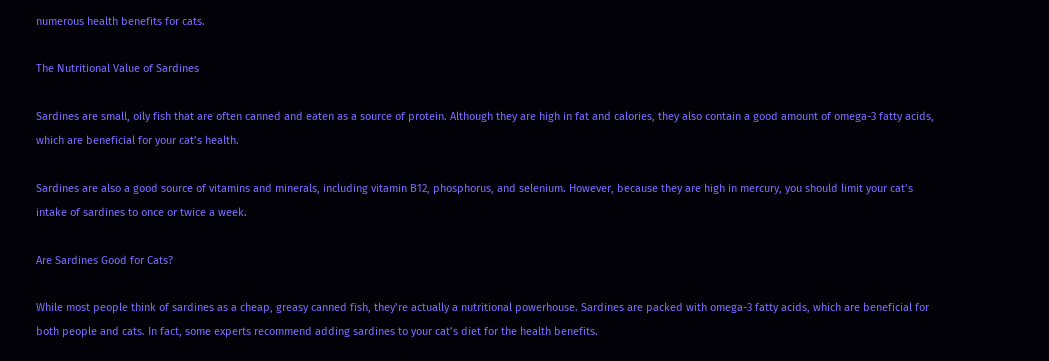numerous health benefits for cats.

The Nutritional Value of Sardines

Sardines are small, oily fish that are often canned and eaten as a source of protein. Although they are high in fat and calories, they also contain a good amount of omega-3 fatty acids, which are beneficial for your cat’s health.

Sardines are also a good source of vitamins and minerals, including vitamin B12, phosphorus, and selenium. However, because they are high in mercury, you should limit your cat’s intake of sardines to once or twice a week.

Are Sardines Good for Cats?

While most people think of sardines as a cheap, greasy canned fish, they’re actually a nutritional powerhouse. Sardines are packed with omega-3 fatty acids, which are beneficial for both people and cats. In fact, some experts recommend adding sardines to your cat’s diet for the health benefits.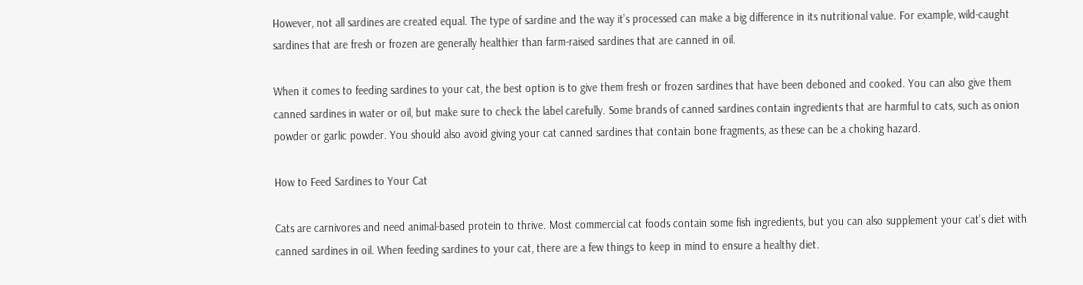However, not all sardines are created equal. The type of sardine and the way it’s processed can make a big difference in its nutritional value. For example, wild-caught sardines that are fresh or frozen are generally healthier than farm-raised sardines that are canned in oil.

When it comes to feeding sardines to your cat, the best option is to give them fresh or frozen sardines that have been deboned and cooked. You can also give them canned sardines in water or oil, but make sure to check the label carefully. Some brands of canned sardines contain ingredients that are harmful to cats, such as onion powder or garlic powder. You should also avoid giving your cat canned sardines that contain bone fragments, as these can be a choking hazard.

How to Feed Sardines to Your Cat

Cats are carnivores and need animal-based protein to thrive. Most commercial cat foods contain some fish ingredients, but you can also supplement your cat’s diet with canned sardines in oil. When feeding sardines to your cat, there are a few things to keep in mind to ensure a healthy diet.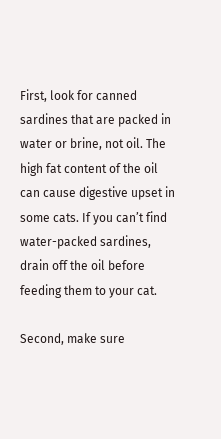First, look for canned sardines that are packed in water or brine, not oil. The high fat content of the oil can cause digestive upset in some cats. If you can’t find water-packed sardines, drain off the oil before feeding them to your cat.

Second, make sure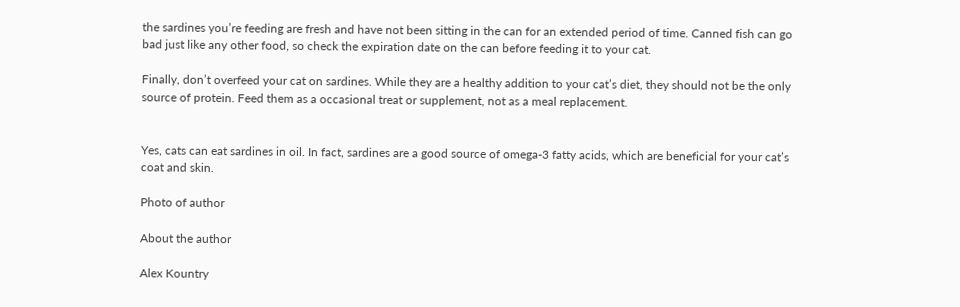the sardines you’re feeding are fresh and have not been sitting in the can for an extended period of time. Canned fish can go bad just like any other food, so check the expiration date on the can before feeding it to your cat.

Finally, don’t overfeed your cat on sardines. While they are a healthy addition to your cat’s diet, they should not be the only source of protein. Feed them as a occasional treat or supplement, not as a meal replacement.


Yes, cats can eat sardines in oil. In fact, sardines are a good source of omega-3 fatty acids, which are beneficial for your cat’s coat and skin.

Photo of author

About the author

Alex Kountry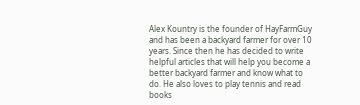Alex Kountry is the founder of HayFarmGuy and has been a backyard farmer for over 10 years. Since then he has decided to write helpful articles that will help you become a better backyard farmer and know what to do. He also loves to play tennis and read books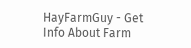HayFarmGuy - Get Info About Farm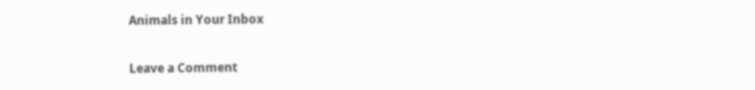Animals in Your Inbox

Leave a Comment